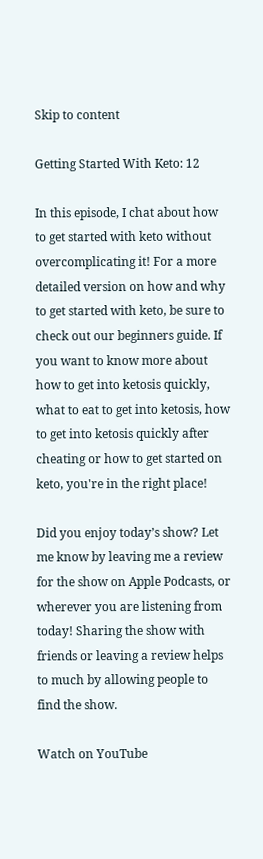Skip to content

Getting Started With Keto: 12

In this episode, I chat about how to get started with keto without overcomplicating it! For a more detailed version on how and why to get started with keto, be sure to check out our beginners guide. If you want to know more about how to get into ketosis quickly, what to eat to get into ketosis, how to get into ketosis quickly after cheating or how to get started on keto, you're in the right place!

Did you enjoy today’s show? Let me know by leaving me a review for the show on Apple Podcasts, or wherever you are listening from today! Sharing the show with friends or leaving a review helps to much by allowing people to find the show.

Watch on YouTube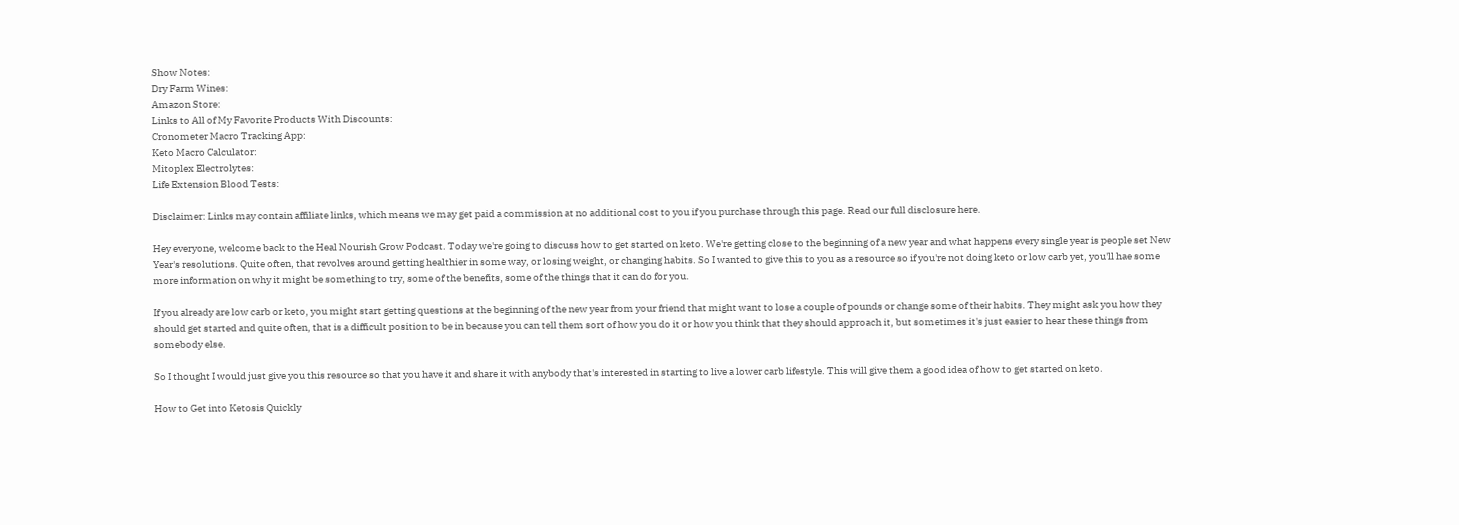Show Notes:
Dry Farm Wines:
Amazon Store:
Links to All of My Favorite Products With Discounts:
Cronometer Macro Tracking App:
Keto Macro Calculator:
Mitoplex Electrolytes:
Life Extension Blood Tests:

Disclaimer: Links may contain affiliate links, which means we may get paid a commission at no additional cost to you if you purchase through this page. Read our full disclosure here.

Hey everyone, welcome back to the Heal Nourish Grow Podcast. Today we're going to discuss how to get started on keto. We're getting close to the beginning of a new year and what happens every single year is people set New Year's resolutions. Quite often, that revolves around getting healthier in some way, or losing weight, or changing habits. So I wanted to give this to you as a resource so if you're not doing keto or low carb yet, you'll hae some more information on why it might be something to try, some of the benefits, some of the things that it can do for you.

If you already are low carb or keto, you might start getting questions at the beginning of the new year from your friend that might want to lose a couple of pounds or change some of their habits. They might ask you how they should get started and quite often, that is a difficult position to be in because you can tell them sort of how you do it or how you think that they should approach it, but sometimes it's just easier to hear these things from somebody else.

So I thought I would just give you this resource so that you have it and share it with anybody that's interested in starting to live a lower carb lifestyle. This will give them a good idea of how to get started on keto.

How to Get into Ketosis Quickly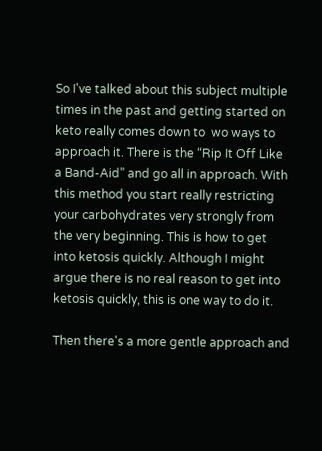So I've talked about this subject multiple times in the past and getting started on keto really comes down to  wo ways to approach it. There is the “Rip It Off Like a Band-Aid” and go all in approach. With this method you start really restricting your carbohydrates very strongly from the very beginning. This is how to get into ketosis quickly. Although I might argue there is no real reason to get into ketosis quickly, this is one way to do it.

Then there's a more gentle approach and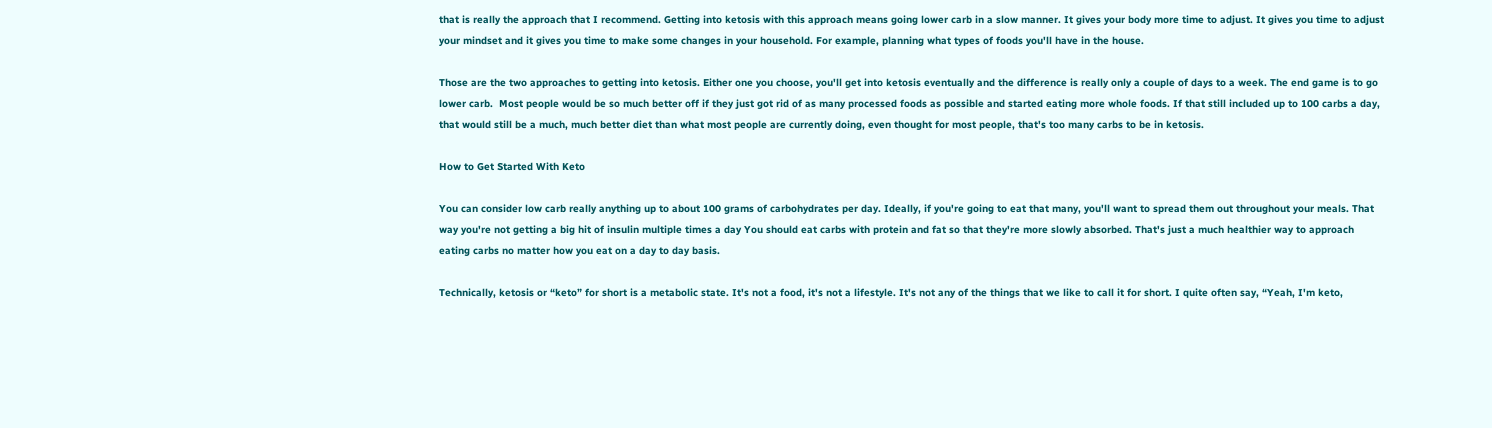that is really the approach that I recommend. Getting into ketosis with this approach means going lower carb in a slow manner. It gives your body more time to adjust. It gives you time to adjust your mindset and it gives you time to make some changes in your household. For example, planning what types of foods you'll have in the house.

Those are the two approaches to getting into ketosis. Either one you choose, you'll get into ketosis eventually and the difference is really only a couple of days to a week. The end game is to go lower carb.  Most people would be so much better off if they just got rid of as many processed foods as possible and started eating more whole foods. If that still included up to 100 carbs a day, that would still be a much, much better diet than what most people are currently doing, even thought for most people, that's too many carbs to be in ketosis.

How to Get Started With Keto

You can consider low carb really anything up to about 100 grams of carbohydrates per day. Ideally, if you're going to eat that many, you'll want to spread them out throughout your meals. That way you're not getting a big hit of insulin multiple times a day You should eat carbs with protein and fat so that they're more slowly absorbed. That's just a much healthier way to approach eating carbs no matter how you eat on a day to day basis.

Technically, ketosis or “keto” for short is a metabolic state. It's not a food, it's not a lifestyle. It's not any of the things that we like to call it for short. I quite often say, “Yeah, I'm keto,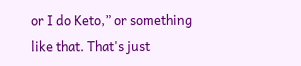or I do Keto,” or something like that. That's just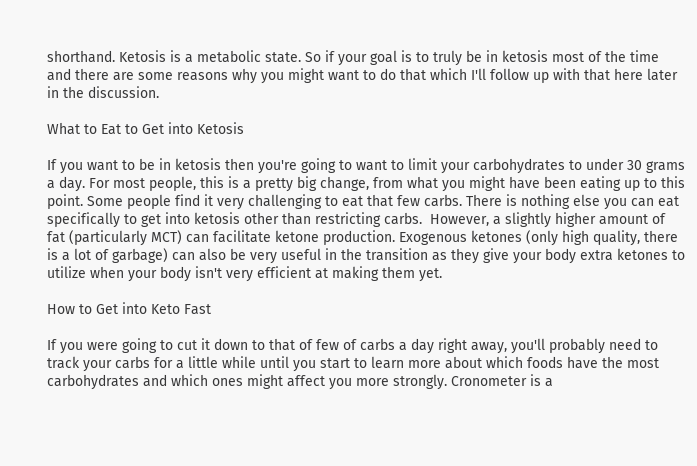shorthand. Ketosis is a metabolic state. So if your goal is to truly be in ketosis most of the time and there are some reasons why you might want to do that which I'll follow up with that here later in the discussion.

What to Eat to Get into Ketosis

If you want to be in ketosis then you're going to want to limit your carbohydrates to under 30 grams a day. For most people, this is a pretty big change, from what you might have been eating up to this point. Some people find it very challenging to eat that few carbs. There is nothing else you can eat specifically to get into ketosis other than restricting carbs.  However, a slightly higher amount of fat (particularly MCT) can facilitate ketone production. Exogenous ketones (only high quality, there is a lot of garbage) can also be very useful in the transition as they give your body extra ketones to utilize when your body isn't very efficient at making them yet.

How to Get into Keto Fast

If you were going to cut it down to that of few of carbs a day right away, you'll probably need to track your carbs for a little while until you start to learn more about which foods have the most carbohydrates and which ones might affect you more strongly. Cronometer is a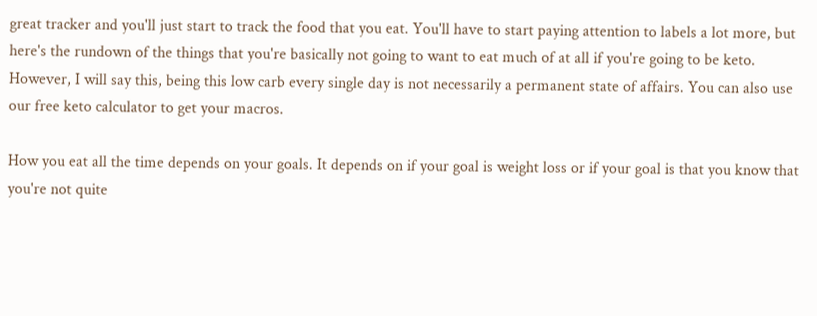great tracker and you'll just start to track the food that you eat. You'll have to start paying attention to labels a lot more, but here's the rundown of the things that you're basically not going to want to eat much of at all if you're going to be keto. However, I will say this, being this low carb every single day is not necessarily a permanent state of affairs. You can also use our free keto calculator to get your macros.

How you eat all the time depends on your goals. It depends on if your goal is weight loss or if your goal is that you know that you're not quite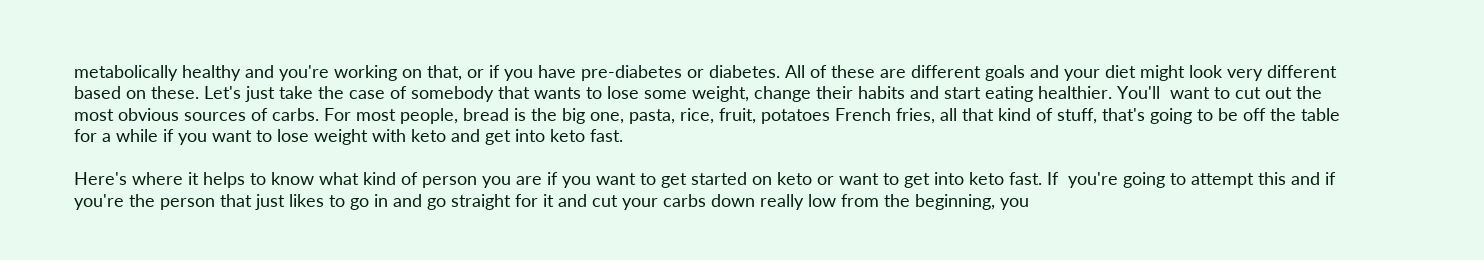metabolically healthy and you're working on that, or if you have pre-diabetes or diabetes. All of these are different goals and your diet might look very different based on these. Let's just take the case of somebody that wants to lose some weight, change their habits and start eating healthier. You'll  want to cut out the most obvious sources of carbs. For most people, bread is the big one, pasta, rice, fruit, potatoes French fries, all that kind of stuff, that's going to be off the table for a while if you want to lose weight with keto and get into keto fast.

Here's where it helps to know what kind of person you are if you want to get started on keto or want to get into keto fast. If  you're going to attempt this and if you're the person that just likes to go in and go straight for it and cut your carbs down really low from the beginning, you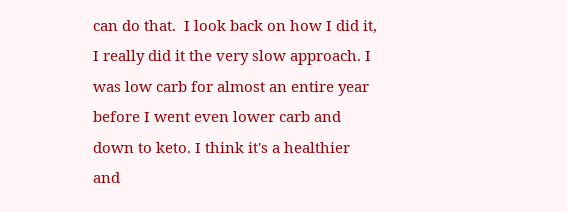can do that.  I look back on how I did it, I really did it the very slow approach. I was low carb for almost an entire year before I went even lower carb and down to keto. I think it's a healthier and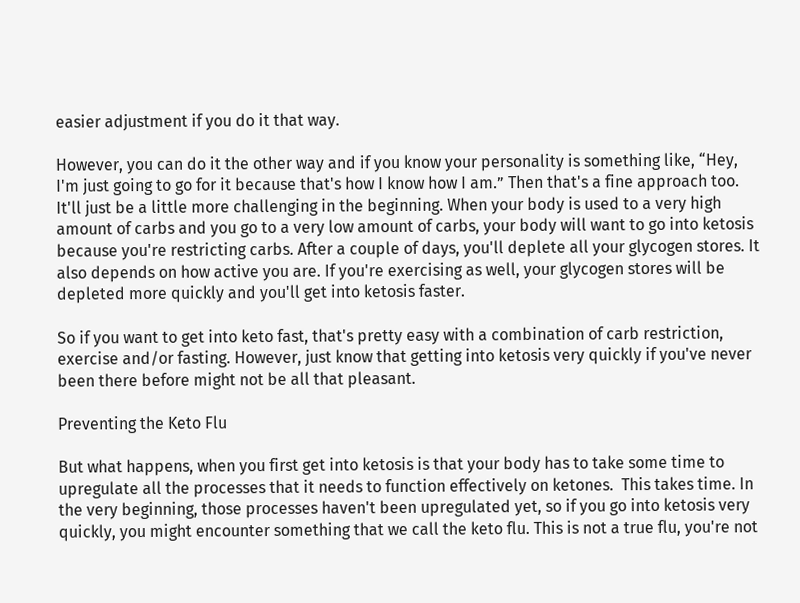easier adjustment if you do it that way.

However, you can do it the other way and if you know your personality is something like, “Hey, I'm just going to go for it because that's how I know how I am.” Then that's a fine approach too. It'll just be a little more challenging in the beginning. When your body is used to a very high amount of carbs and you go to a very low amount of carbs, your body will want to go into ketosis because you're restricting carbs. After a couple of days, you'll deplete all your glycogen stores. It also depends on how active you are. If you're exercising as well, your glycogen stores will be depleted more quickly and you'll get into ketosis faster.

So if you want to get into keto fast, that's pretty easy with a combination of carb restriction, exercise and/or fasting. However, just know that getting into ketosis very quickly if you've never been there before might not be all that pleasant.

Preventing the Keto Flu

But what happens, when you first get into ketosis is that your body has to take some time to upregulate all the processes that it needs to function effectively on ketones.  This takes time. In the very beginning, those processes haven't been upregulated yet, so if you go into ketosis very quickly, you might encounter something that we call the keto flu. This is not a true flu, you're not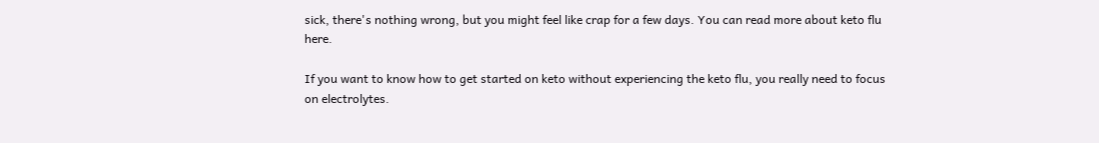sick, there's nothing wrong, but you might feel like crap for a few days. You can read more about keto flu here.

If you want to know how to get started on keto without experiencing the keto flu, you really need to focus on electrolytes.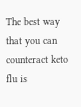The best way that you can counteract keto flu is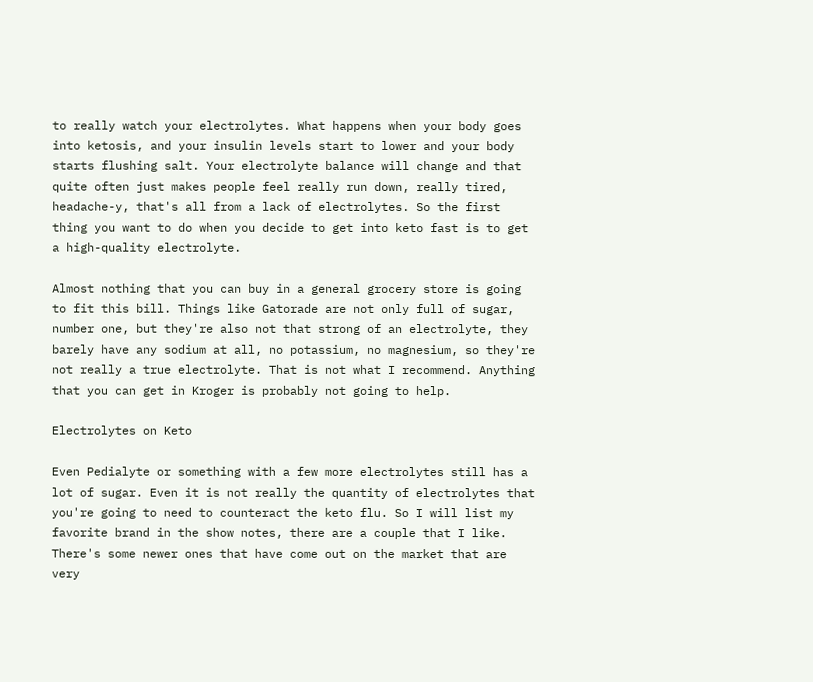to really watch your electrolytes. What happens when your body goes into ketosis, and your insulin levels start to lower and your body starts flushing salt. Your electrolyte balance will change and that quite often just makes people feel really run down, really tired, headache-y, that's all from a lack of electrolytes. So the first thing you want to do when you decide to get into keto fast is to get a high-quality electrolyte.

Almost nothing that you can buy in a general grocery store is going to fit this bill. Things like Gatorade are not only full of sugar, number one, but they're also not that strong of an electrolyte, they barely have any sodium at all, no potassium, no magnesium, so they're not really a true electrolyte. That is not what I recommend. Anything that you can get in Kroger is probably not going to help.

Electrolytes on Keto

Even Pedialyte or something with a few more electrolytes still has a lot of sugar. Even it is not really the quantity of electrolytes that you're going to need to counteract the keto flu. So I will list my favorite brand in the show notes, there are a couple that I like. There's some newer ones that have come out on the market that are very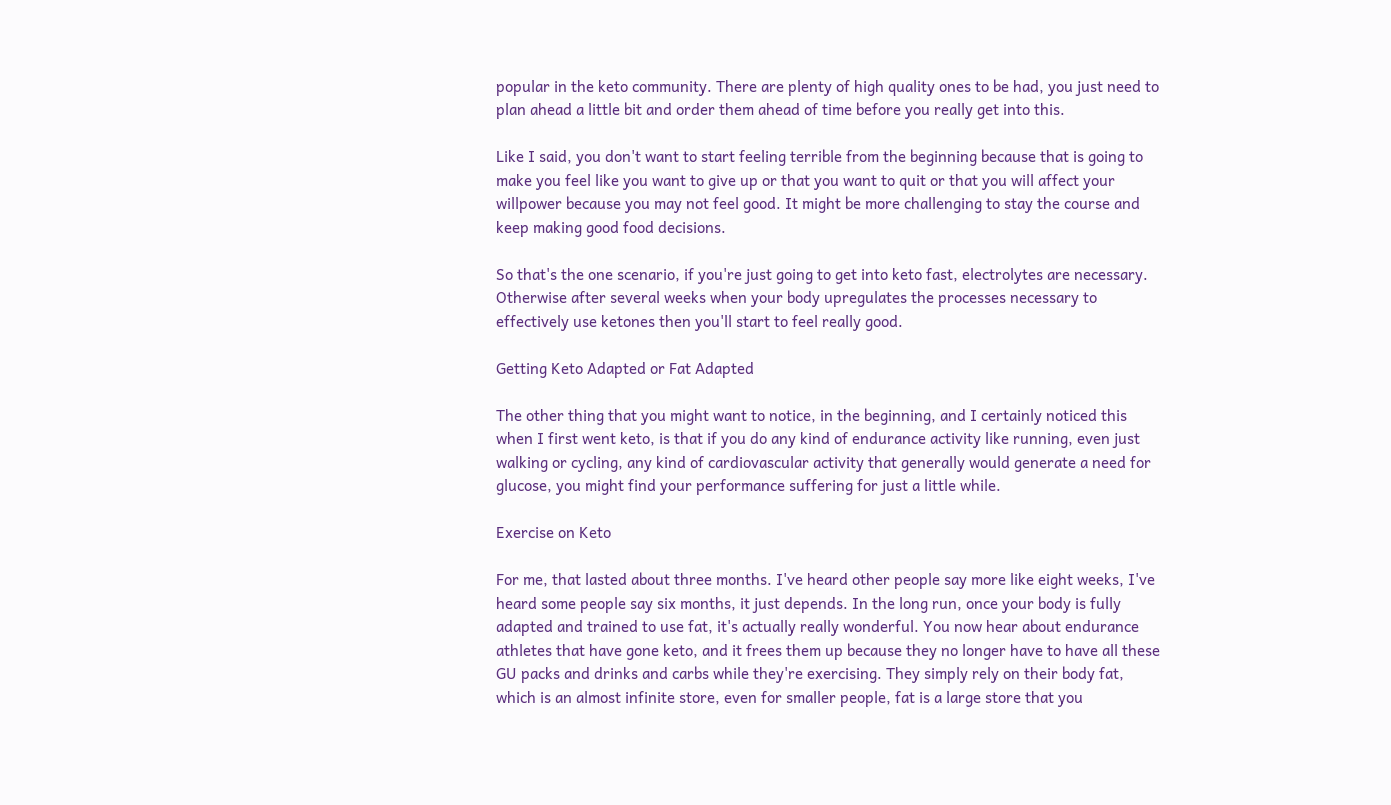popular in the keto community. There are plenty of high quality ones to be had, you just need to plan ahead a little bit and order them ahead of time before you really get into this.

Like I said, you don't want to start feeling terrible from the beginning because that is going to make you feel like you want to give up or that you want to quit or that you will affect your willpower because you may not feel good. It might be more challenging to stay the course and keep making good food decisions.

So that's the one scenario, if you're just going to get into keto fast, electrolytes are necessary. Otherwise after several weeks when your body upregulates the processes necessary to effectively use ketones then you'll start to feel really good.

Getting Keto Adapted or Fat Adapted

The other thing that you might want to notice, in the beginning, and I certainly noticed this when I first went keto, is that if you do any kind of endurance activity like running, even just walking or cycling, any kind of cardiovascular activity that generally would generate a need for glucose, you might find your performance suffering for just a little while.

Exercise on Keto

For me, that lasted about three months. I've heard other people say more like eight weeks, I've heard some people say six months, it just depends. In the long run, once your body is fully adapted and trained to use fat, it's actually really wonderful. You now hear about endurance athletes that have gone keto, and it frees them up because they no longer have to have all these GU packs and drinks and carbs while they're exercising. They simply rely on their body fat, which is an almost infinite store, even for smaller people, fat is a large store that you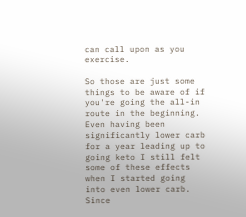can call upon as you exercise.

So those are just some things to be aware of if you're going the all-in route in the beginning. Even having been significantly lower carb for a year leading up to going keto I still felt some of these effects when I started going into even lower carb. Since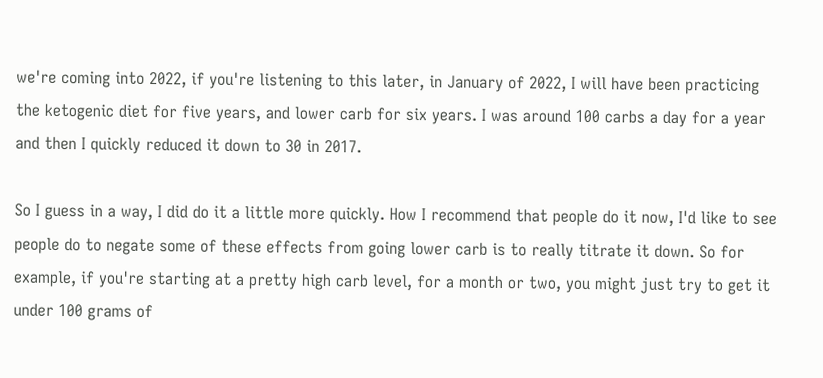we're coming into 2022, if you're listening to this later, in January of 2022, I will have been practicing the ketogenic diet for five years, and lower carb for six years. I was around 100 carbs a day for a year and then I quickly reduced it down to 30 in 2017.

So I guess in a way, I did do it a little more quickly. How I recommend that people do it now, I'd like to see people do to negate some of these effects from going lower carb is to really titrate it down. So for example, if you're starting at a pretty high carb level, for a month or two, you might just try to get it under 100 grams of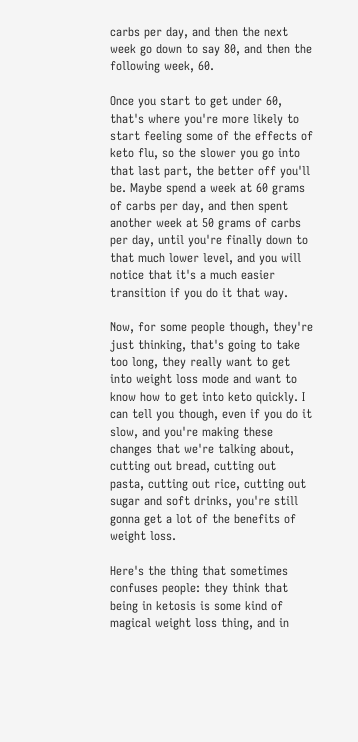carbs per day, and then the next week go down to say 80, and then the following week, 60.

Once you start to get under 60, that's where you're more likely to start feeling some of the effects of keto flu, so the slower you go into that last part, the better off you'll be. Maybe spend a week at 60 grams of carbs per day, and then spent another week at 50 grams of carbs per day, until you're finally down to that much lower level, and you will notice that it's a much easier transition if you do it that way.

Now, for some people though, they're just thinking, that's going to take too long, they really want to get into weight loss mode and want to know how to get into keto quickly. I can tell you though, even if you do it slow, and you're making these changes that we're talking about, cutting out bread, cutting out pasta, cutting out rice, cutting out sugar and soft drinks, you're still gonna get a lot of the benefits of weight loss.

Here's the thing that sometimes confuses people: they think that being in ketosis is some kind of magical weight loss thing, and in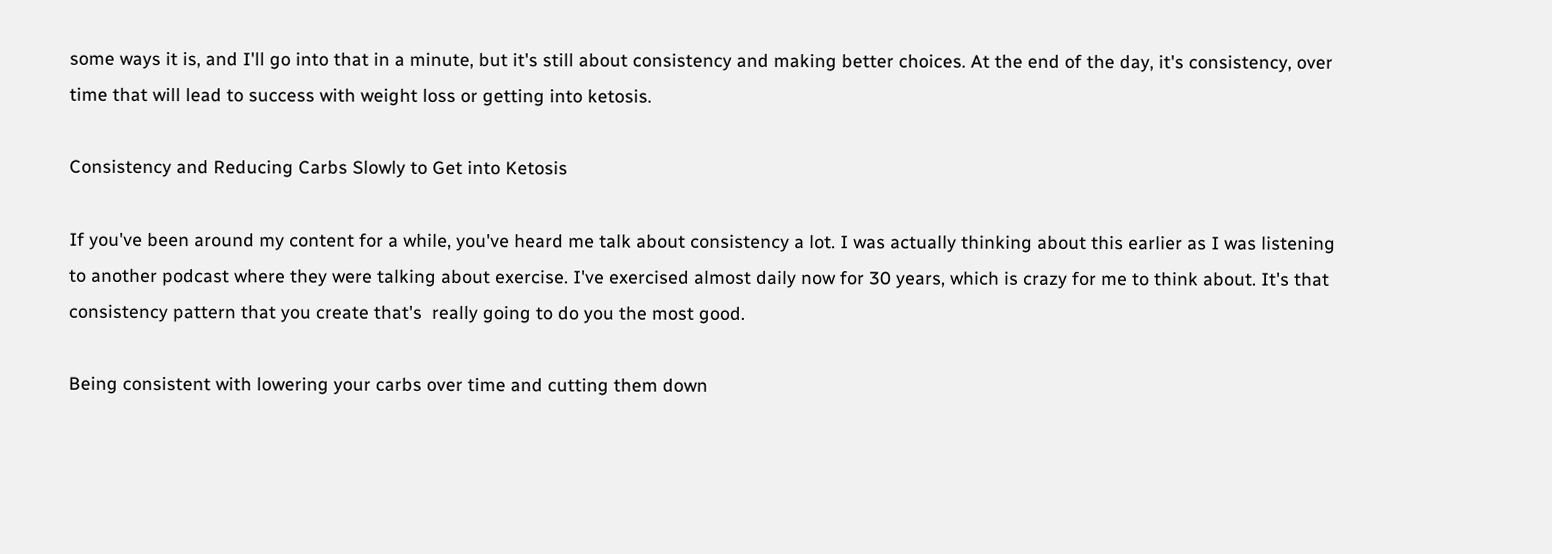some ways it is, and I'll go into that in a minute, but it's still about consistency and making better choices. At the end of the day, it's consistency, over time that will lead to success with weight loss or getting into ketosis.

Consistency and Reducing Carbs Slowly to Get into Ketosis

If you've been around my content for a while, you've heard me talk about consistency a lot. I was actually thinking about this earlier as I was listening to another podcast where they were talking about exercise. I've exercised almost daily now for 30 years, which is crazy for me to think about. It's that consistency pattern that you create that's  really going to do you the most good.

Being consistent with lowering your carbs over time and cutting them down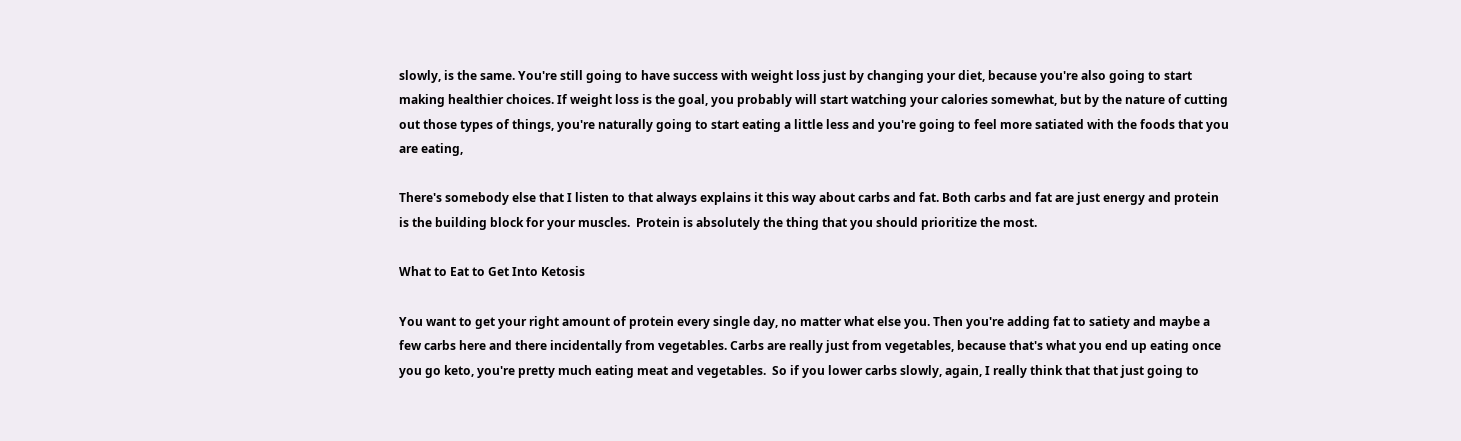slowly, is the same. You're still going to have success with weight loss just by changing your diet, because you're also going to start making healthier choices. If weight loss is the goal, you probably will start watching your calories somewhat, but by the nature of cutting out those types of things, you're naturally going to start eating a little less and you're going to feel more satiated with the foods that you are eating,

There's somebody else that I listen to that always explains it this way about carbs and fat. Both carbs and fat are just energy and protein is the building block for your muscles.  Protein is absolutely the thing that you should prioritize the most.

What to Eat to Get Into Ketosis

You want to get your right amount of protein every single day, no matter what else you. Then you're adding fat to satiety and maybe a few carbs here and there incidentally from vegetables. Carbs are really just from vegetables, because that's what you end up eating once you go keto, you're pretty much eating meat and vegetables.  So if you lower carbs slowly, again, I really think that that just going to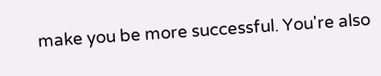make you be more successful. You're also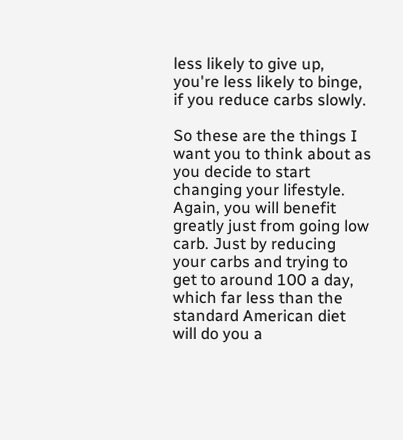less likely to give up, you're less likely to binge, if you reduce carbs slowly.

So these are the things I want you to think about as you decide to start changing your lifestyle. Again, you will benefit greatly just from going low carb. Just by reducing your carbs and trying to get to around 100 a day, which far less than the standard American diet will do you a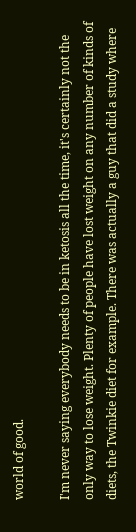world of good.

I'm never saying everybody needs to be in ketosis all the time, it's certainly not the only way to lose weight. Plenty of people have lost weight on any number of kinds of diets, the Twinkie diet for example. There was actually a guy that did a study where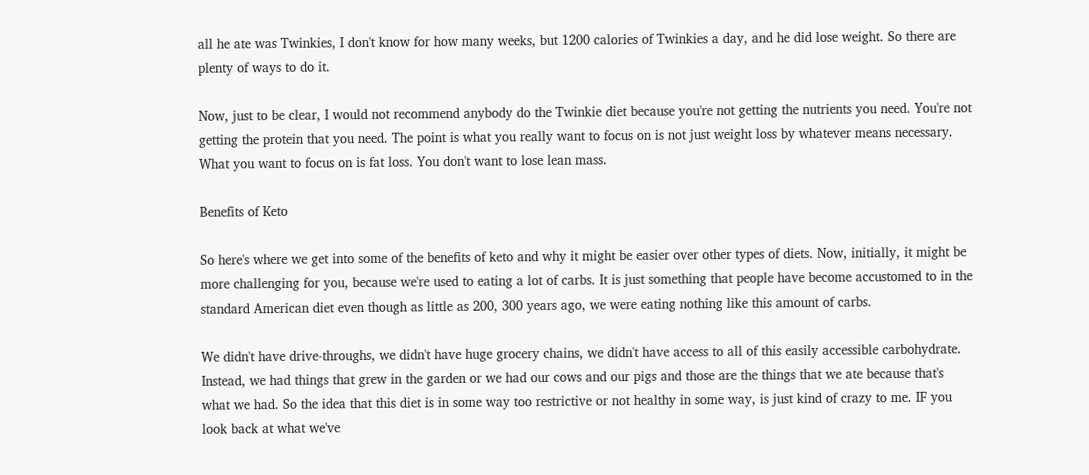all he ate was Twinkies, I don't know for how many weeks, but 1200 calories of Twinkies a day, and he did lose weight. So there are plenty of ways to do it.

Now, just to be clear, I would not recommend anybody do the Twinkie diet because you're not getting the nutrients you need. You're not getting the protein that you need. The point is what you really want to focus on is not just weight loss by whatever means necessary. What you want to focus on is fat loss. You don't want to lose lean mass.

Benefits of Keto

So here's where we get into some of the benefits of keto and why it might be easier over other types of diets. Now, initially, it might be more challenging for you, because we're used to eating a lot of carbs. It is just something that people have become accustomed to in the standard American diet even though as little as 200, 300 years ago, we were eating nothing like this amount of carbs.

We didn't have drive-throughs, we didn't have huge grocery chains, we didn't have access to all of this easily accessible carbohydrate. Instead, we had things that grew in the garden or we had our cows and our pigs and those are the things that we ate because that's what we had. So the idea that this diet is in some way too restrictive or not healthy in some way, is just kind of crazy to me. IF you look back at what we've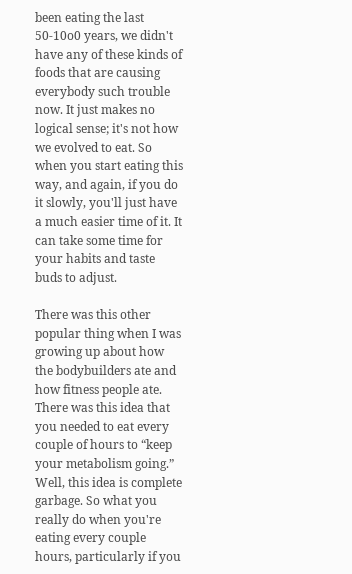been eating the last 50-10o0 years, we didn't have any of these kinds of foods that are causing everybody such trouble now. It just makes no logical sense; it's not how we evolved to eat. So when you start eating this way, and again, if you do it slowly, you'll just have a much easier time of it. It can take some time for your habits and taste buds to adjust.

There was this other popular thing when I was growing up about how the bodybuilders ate and how fitness people ate. There was this idea that you needed to eat every couple of hours to “keep your metabolism going.” Well, this idea is complete garbage. So what you really do when you're eating every couple hours, particularly if you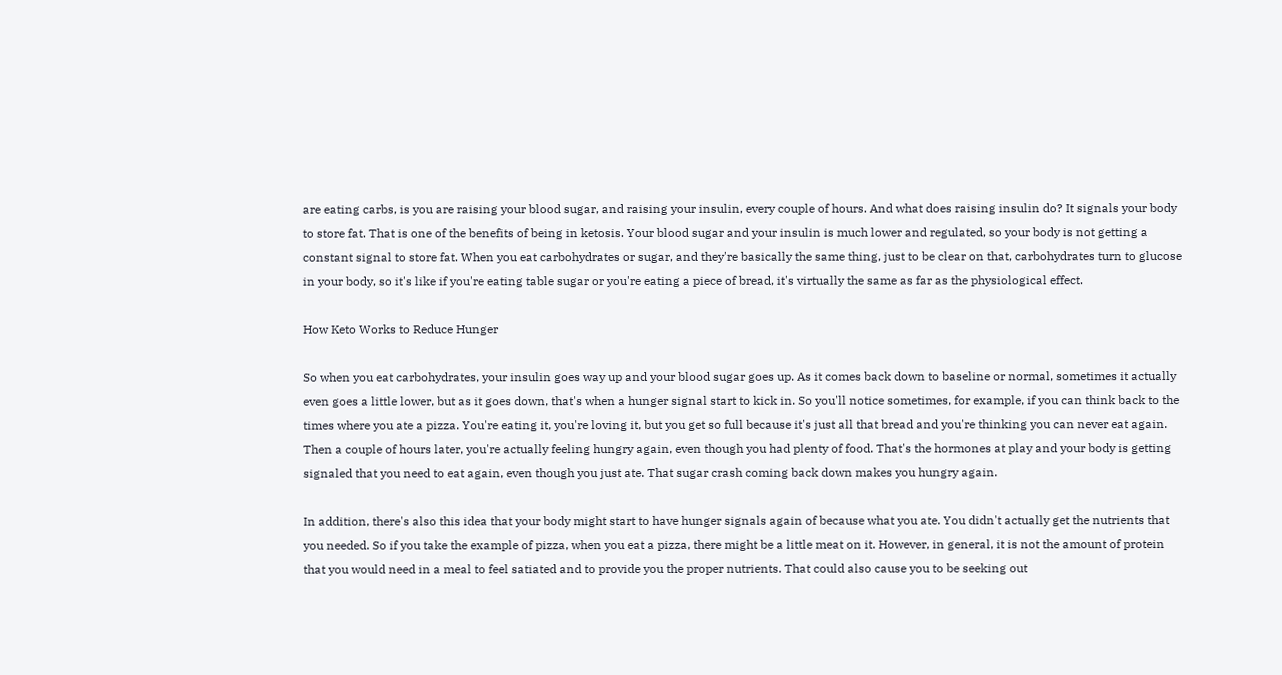are eating carbs, is you are raising your blood sugar, and raising your insulin, every couple of hours. And what does raising insulin do? It signals your body to store fat. That is one of the benefits of being in ketosis. Your blood sugar and your insulin is much lower and regulated, so your body is not getting a constant signal to store fat. When you eat carbohydrates or sugar, and they're basically the same thing, just to be clear on that, carbohydrates turn to glucose in your body, so it's like if you're eating table sugar or you're eating a piece of bread, it's virtually the same as far as the physiological effect.

How Keto Works to Reduce Hunger

So when you eat carbohydrates, your insulin goes way up and your blood sugar goes up. As it comes back down to baseline or normal, sometimes it actually even goes a little lower, but as it goes down, that's when a hunger signal start to kick in. So you'll notice sometimes, for example, if you can think back to the times where you ate a pizza. You're eating it, you're loving it, but you get so full because it's just all that bread and you're thinking you can never eat again. Then a couple of hours later, you're actually feeling hungry again, even though you had plenty of food. That's the hormones at play and your body is getting signaled that you need to eat again, even though you just ate. That sugar crash coming back down makes you hungry again.

In addition, there's also this idea that your body might start to have hunger signals again of because what you ate. You didn't actually get the nutrients that you needed. So if you take the example of pizza, when you eat a pizza, there might be a little meat on it. However, in general, it is not the amount of protein that you would need in a meal to feel satiated and to provide you the proper nutrients. That could also cause you to be seeking out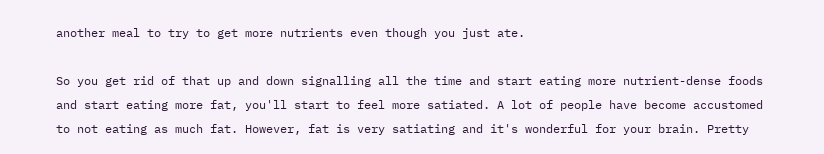another meal to try to get more nutrients even though you just ate.

So you get rid of that up and down signalling all the time and start eating more nutrient-dense foods and start eating more fat, you'll start to feel more satiated. A lot of people have become accustomed to not eating as much fat. However, fat is very satiating and it's wonderful for your brain. Pretty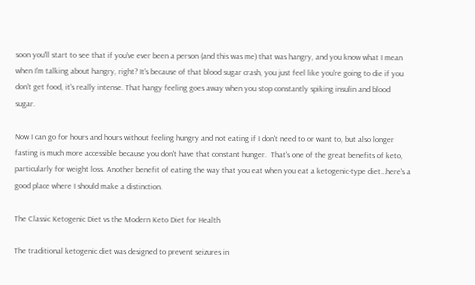soon you'll start to see that if you've ever been a person (and this was me) that was hangry, and you know what I mean when I'm talking about hangry, right? It's because of that blood sugar crash, you just feel like you're going to die if you don't get food, it's really intense. That hangy feeling goes away when you stop constantly spiking insulin and blood sugar.

Now I can go for hours and hours without feeling hungry and not eating if I don't need to or want to, but also longer fasting is much more accessible because you don't have that constant hunger.  That's one of the great benefits of keto, particularly for weight loss. Another benefit of eating the way that you eat when you eat a ketogenic-type diet…here's a good place where I should make a distinction.

The Classic Ketogenic Diet vs the Modern Keto Diet for Health

The traditional ketogenic diet was designed to prevent seizures in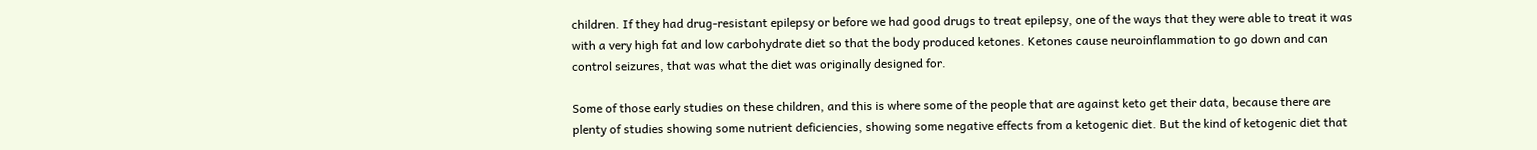children. If they had drug-resistant epilepsy or before we had good drugs to treat epilepsy, one of the ways that they were able to treat it was with a very high fat and low carbohydrate diet so that the body produced ketones. Ketones cause neuroinflammation to go down and can control seizures, that was what the diet was originally designed for.

Some of those early studies on these children, and this is where some of the people that are against keto get their data, because there are plenty of studies showing some nutrient deficiencies, showing some negative effects from a ketogenic diet. But the kind of ketogenic diet that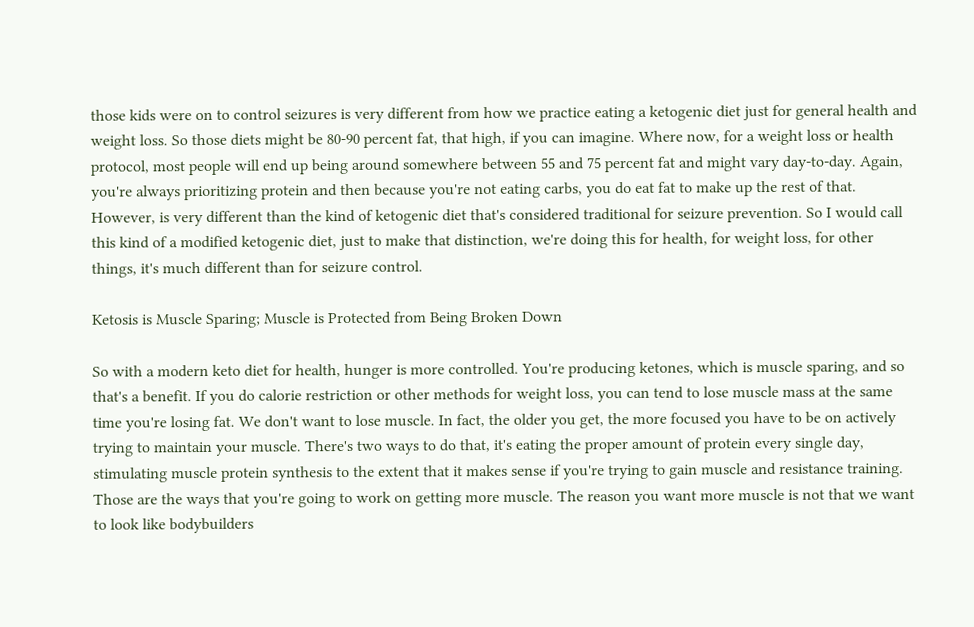those kids were on to control seizures is very different from how we practice eating a ketogenic diet just for general health and weight loss. So those diets might be 80-90 percent fat, that high, if you can imagine. Where now, for a weight loss or health protocol, most people will end up being around somewhere between 55 and 75 percent fat and might vary day-to-day. Again, you're always prioritizing protein and then because you're not eating carbs, you do eat fat to make up the rest of that. However, is very different than the kind of ketogenic diet that's considered traditional for seizure prevention. So I would call this kind of a modified ketogenic diet, just to make that distinction, we're doing this for health, for weight loss, for other things, it's much different than for seizure control.

Ketosis is Muscle Sparing; Muscle is Protected from Being Broken Down

So with a modern keto diet for health, hunger is more controlled. You're producing ketones, which is muscle sparing, and so that's a benefit. If you do calorie restriction or other methods for weight loss, you can tend to lose muscle mass at the same time you're losing fat. We don't want to lose muscle. In fact, the older you get, the more focused you have to be on actively trying to maintain your muscle. There's two ways to do that, it's eating the proper amount of protein every single day, stimulating muscle protein synthesis to the extent that it makes sense if you're trying to gain muscle and resistance training. Those are the ways that you're going to work on getting more muscle. The reason you want more muscle is not that we want to look like bodybuilders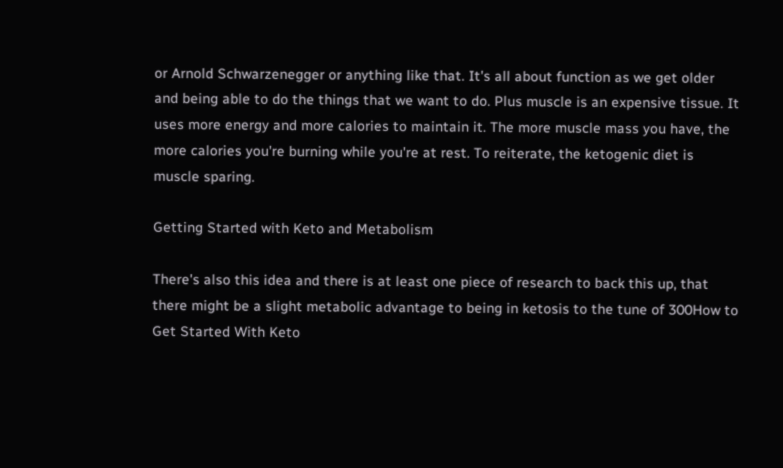or Arnold Schwarzenegger or anything like that. It's all about function as we get older and being able to do the things that we want to do. Plus muscle is an expensive tissue. It uses more energy and more calories to maintain it. The more muscle mass you have, the more calories you're burning while you're at rest. To reiterate, the ketogenic diet is muscle sparing.

Getting Started with Keto and Metabolism

There's also this idea and there is at least one piece of research to back this up, that there might be a slight metabolic advantage to being in ketosis to the tune of 300How to Get Started With Keto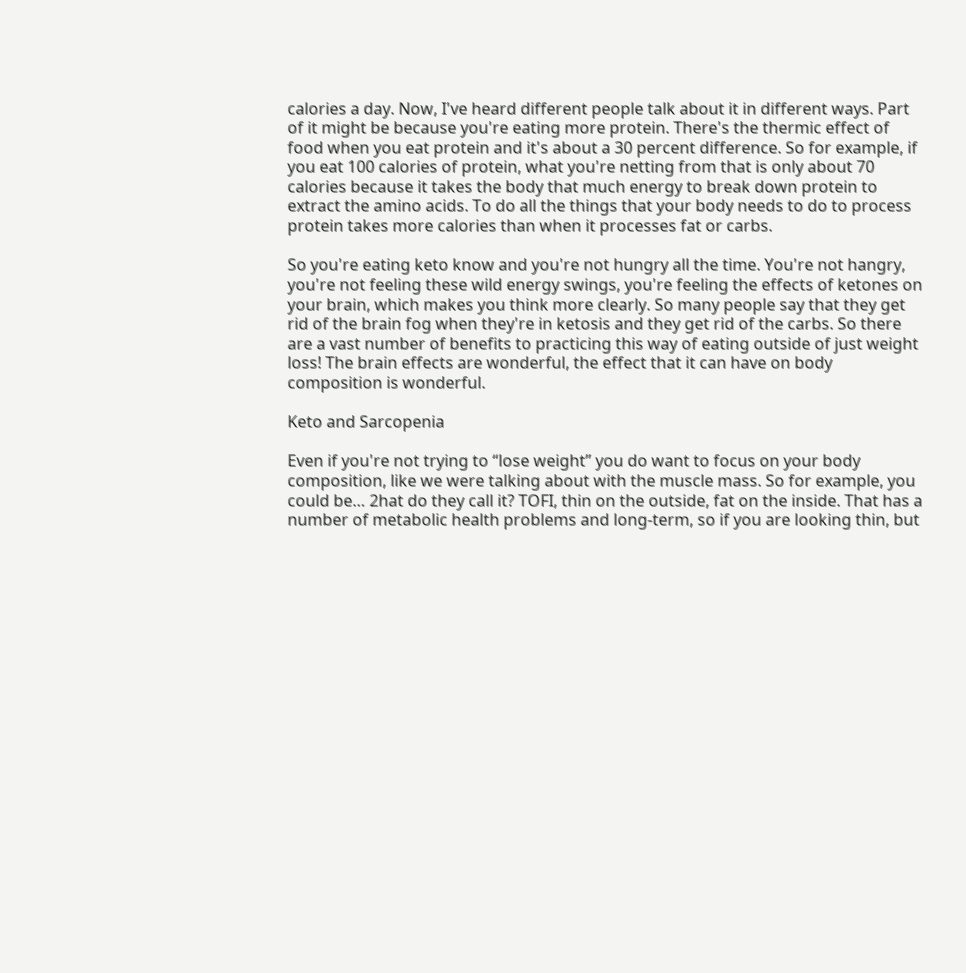calories a day. Now, I've heard different people talk about it in different ways. Part of it might be because you're eating more protein. There's the thermic effect of food when you eat protein and it's about a 30 percent difference. So for example, if you eat 100 calories of protein, what you're netting from that is only about 70 calories because it takes the body that much energy to break down protein to extract the amino acids. To do all the things that your body needs to do to process protein takes more calories than when it processes fat or carbs.

So you're eating keto know and you're not hungry all the time. You're not hangry, you're not feeling these wild energy swings, you're feeling the effects of ketones on your brain, which makes you think more clearly. So many people say that they get rid of the brain fog when they're in ketosis and they get rid of the carbs. So there are a vast number of benefits to practicing this way of eating outside of just weight loss! The brain effects are wonderful, the effect that it can have on body composition is wonderful.

Keto and Sarcopenia

Even if you're not trying to “lose weight” you do want to focus on your body composition, like we were talking about with the muscle mass. So for example, you could be… 2hat do they call it? TOFI, thin on the outside, fat on the inside. That has a number of metabolic health problems and long-term, so if you are looking thin, but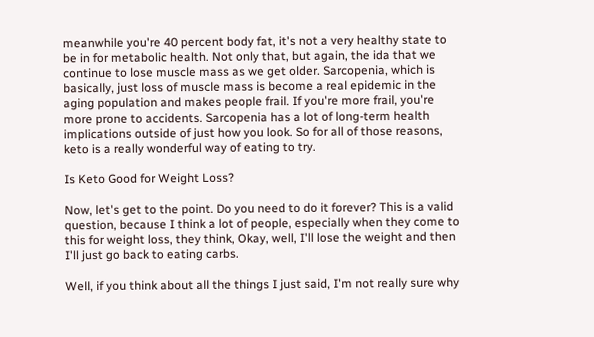meanwhile you're 40 percent body fat, it's not a very healthy state to be in for metabolic health. Not only that, but again, the ida that we continue to lose muscle mass as we get older. Sarcopenia, which is basically, just loss of muscle mass is become a real epidemic in the aging population and makes people frail. If you're more frail, you're more prone to accidents. Sarcopenia has a lot of long-term health implications outside of just how you look. So for all of those reasons, keto is a really wonderful way of eating to try.

Is Keto Good for Weight Loss?

Now, let's get to the point. Do you need to do it forever? This is a valid question, because I think a lot of people, especially when they come to this for weight loss, they think, Okay, well, I'll lose the weight and then I'll just go back to eating carbs.

Well, if you think about all the things I just said, I'm not really sure why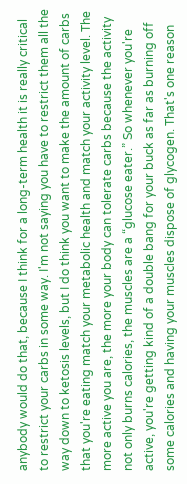anybody would do that, because I think for a long-term health it is really critical to restrict your carbs in some way. I'm not saying you have to restrict them all the way down to ketosis levels, but I do think you want to make the amount of carbs that you're eating match your metabolic health and match your activity level. The more active you are, the more your body can tolerate carbs because the activity not only burns calories, the muscles are a “glucose eater.” So whenever you're active, you're getting kind of a double bang for your buck as far as burning off some calories and having your muscles dispose of glycogen. That's one reason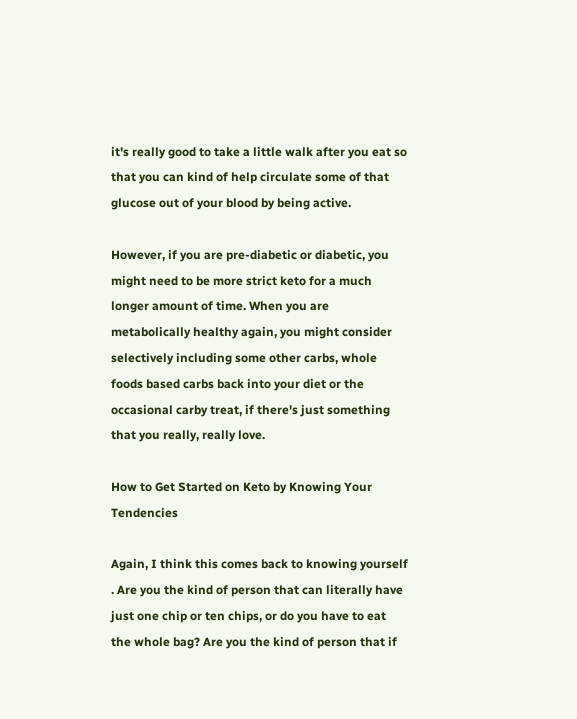it's really good to take a little walk after you eat so that you can kind of help circulate some of that glucose out of your blood by being active.

However, if you are pre-diabetic or diabetic, you might need to be more strict keto for a much longer amount of time. When you are metabolically healthy again, you might consider selectively including some other carbs, whole foods based carbs back into your diet or the occasional carby treat, if there's just something that you really, really love.

How to Get Started on Keto by Knowing Your Tendencies

Again, I think this comes back to knowing yourself . Are you the kind of person that can literally have just one chip or ten chips, or do you have to eat the whole bag? Are you the kind of person that if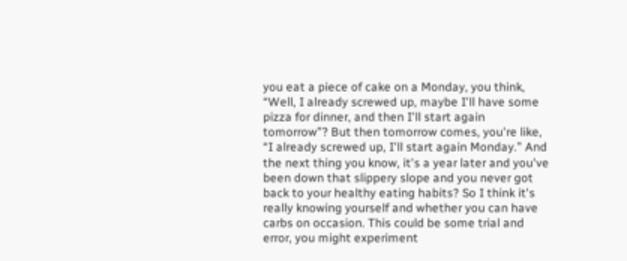you eat a piece of cake on a Monday, you think, “Well, I already screwed up, maybe I'll have some pizza for dinner, and then I'll start again tomorrow”? But then tomorrow comes, you're like, “I already screwed up, I'll start again Monday.” And the next thing you know, it's a year later and you've been down that slippery slope and you never got back to your healthy eating habits? So I think it's really knowing yourself and whether you can have carbs on occasion. This could be some trial and error, you might experiment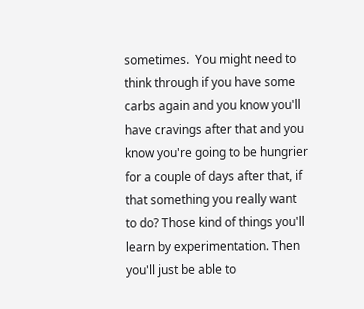sometimes.  You might need to think through if you have some carbs again and you know you'll have cravings after that and you know you're going to be hungrier for a couple of days after that, if that something you really want to do? Those kind of things you'll learn by experimentation. Then you'll just be able to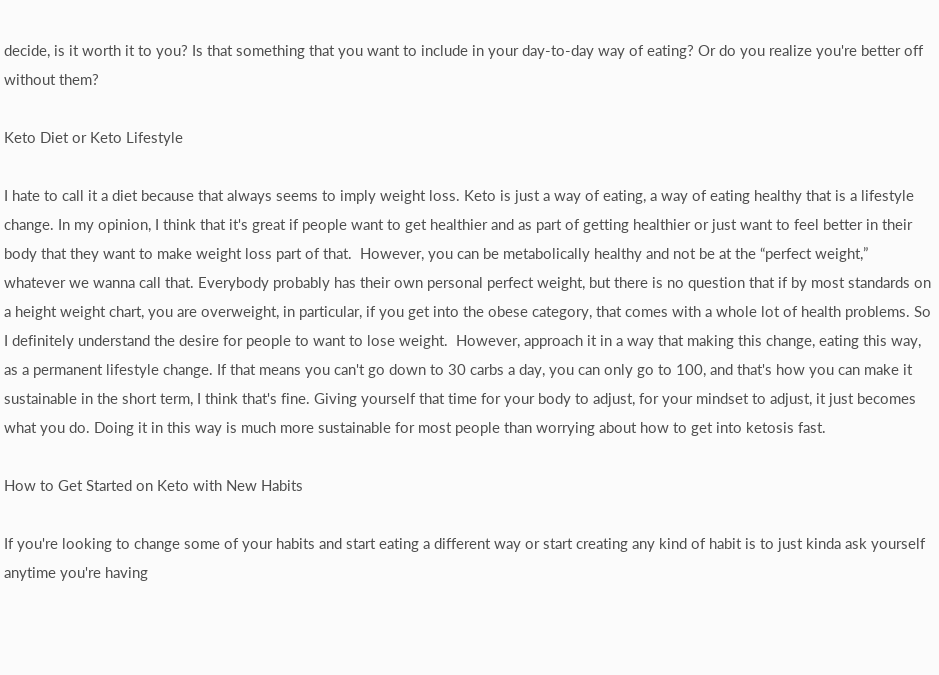decide, is it worth it to you? Is that something that you want to include in your day-to-day way of eating? Or do you realize you're better off without them?

Keto Diet or Keto Lifestyle

I hate to call it a diet because that always seems to imply weight loss. Keto is just a way of eating, a way of eating healthy that is a lifestyle change. In my opinion, I think that it's great if people want to get healthier and as part of getting healthier or just want to feel better in their body that they want to make weight loss part of that.  However, you can be metabolically healthy and not be at the “perfect weight,” whatever we wanna call that. Everybody probably has their own personal perfect weight, but there is no question that if by most standards on a height weight chart, you are overweight, in particular, if you get into the obese category, that comes with a whole lot of health problems. So I definitely understand the desire for people to want to lose weight.  However, approach it in a way that making this change, eating this way, as a permanent lifestyle change. If that means you can't go down to 30 carbs a day, you can only go to 100, and that's how you can make it sustainable in the short term, I think that's fine. Giving yourself that time for your body to adjust, for your mindset to adjust, it just becomes what you do. Doing it in this way is much more sustainable for most people than worrying about how to get into ketosis fast.

How to Get Started on Keto with New Habits

If you're looking to change some of your habits and start eating a different way or start creating any kind of habit is to just kinda ask yourself anytime you're having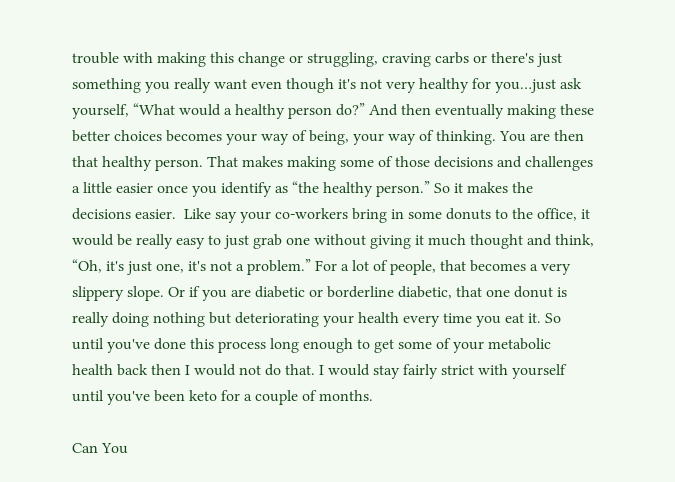trouble with making this change or struggling, craving carbs or there's just something you really want even though it's not very healthy for you…just ask yourself, “What would a healthy person do?” And then eventually making these better choices becomes your way of being, your way of thinking. You are then that healthy person. That makes making some of those decisions and challenges a little easier once you identify as “the healthy person.” So it makes the decisions easier.  Like say your co-workers bring in some donuts to the office, it would be really easy to just grab one without giving it much thought and think, “Oh, it's just one, it's not a problem.” For a lot of people, that becomes a very slippery slope. Or if you are diabetic or borderline diabetic, that one donut is really doing nothing but deteriorating your health every time you eat it. So until you've done this process long enough to get some of your metabolic health back then I would not do that. I would stay fairly strict with yourself until you've been keto for a couple of months.

Can You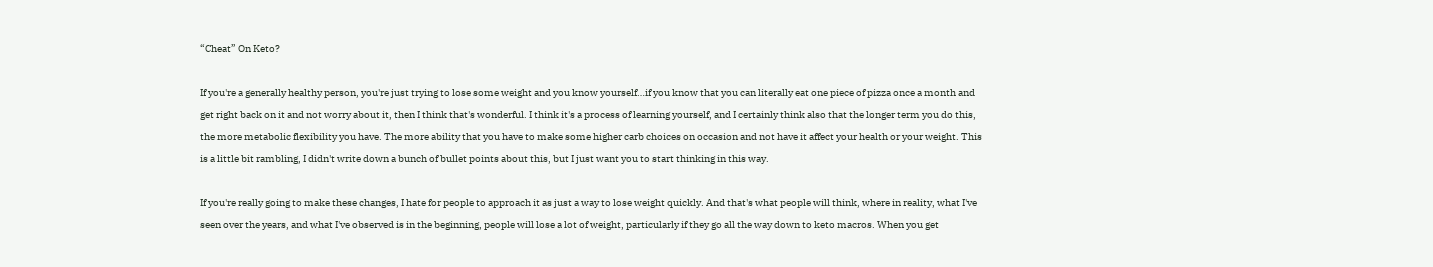“Cheat” On Keto?

If you're a generally healthy person, you're just trying to lose some weight and you know yourself…if you know that you can literally eat one piece of pizza once a month and get right back on it and not worry about it, then I think that's wonderful. I think it's a process of learning yourself, and I certainly think also that the longer term you do this, the more metabolic flexibility you have. The more ability that you have to make some higher carb choices on occasion and not have it affect your health or your weight. This is a little bit rambling, I didn't write down a bunch of bullet points about this, but I just want you to start thinking in this way.

If you're really going to make these changes, I hate for people to approach it as just a way to lose weight quickly. And that's what people will think, where in reality, what I've seen over the years, and what I've observed is in the beginning, people will lose a lot of weight, particularly if they go all the way down to keto macros. When you get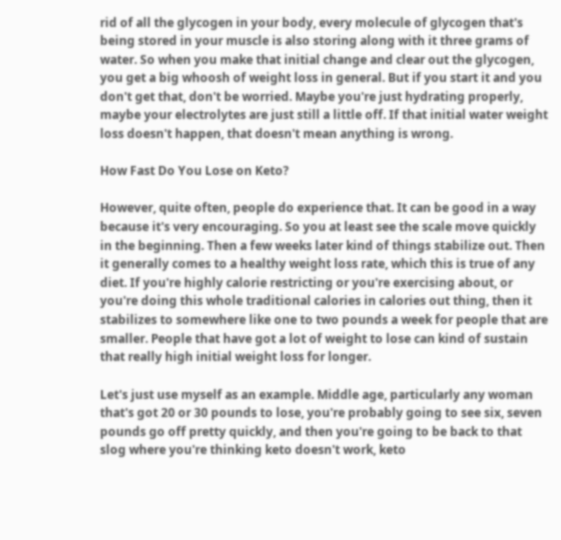rid of all the glycogen in your body, every molecule of glycogen that's being stored in your muscle is also storing along with it three grams of water. So when you make that initial change and clear out the glycogen, you get a big whoosh of weight loss in general. But if you start it and you don't get that, don't be worried. Maybe you're just hydrating properly, maybe your electrolytes are just still a little off. If that initial water weight loss doesn't happen, that doesn't mean anything is wrong.

How Fast Do You Lose on Keto?

However, quite often, people do experience that. It can be good in a way because it's very encouraging. So you at least see the scale move quickly in the beginning. Then a few weeks later kind of things stabilize out. Then it generally comes to a healthy weight loss rate, which this is true of any diet. If you're highly calorie restricting or you're exercising about, or you're doing this whole traditional calories in calories out thing, then it stabilizes to somewhere like one to two pounds a week for people that are smaller. People that have got a lot of weight to lose can kind of sustain that really high initial weight loss for longer.

Let's just use myself as an example. Middle age, particularly any woman that's got 20 or 30 pounds to lose, you're probably going to see six, seven pounds go off pretty quickly, and then you're going to be back to that slog where you're thinking keto doesn't work, keto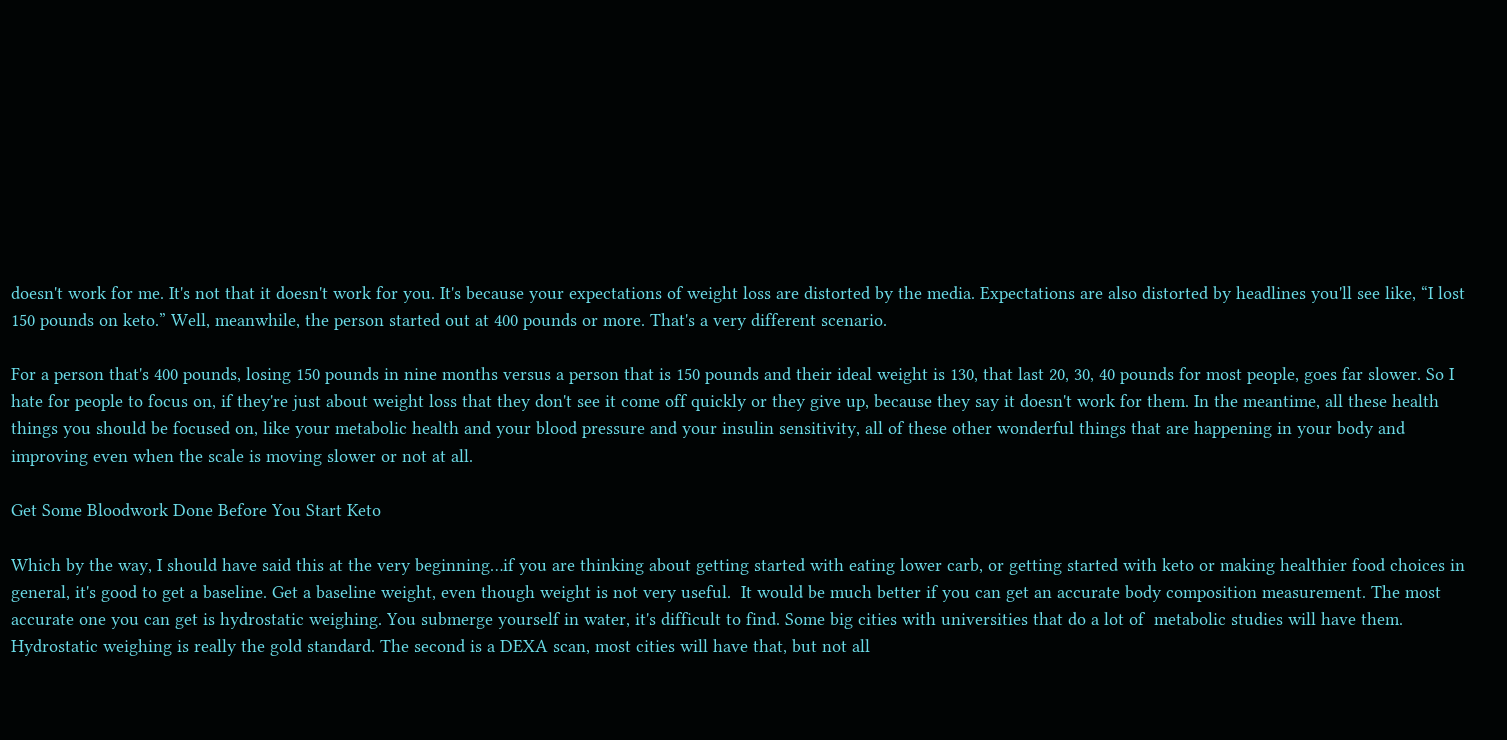doesn't work for me. It's not that it doesn't work for you. It's because your expectations of weight loss are distorted by the media. Expectations are also distorted by headlines you'll see like, “I lost 150 pounds on keto.” Well, meanwhile, the person started out at 400 pounds or more. That's a very different scenario.

For a person that's 400 pounds, losing 150 pounds in nine months versus a person that is 150 pounds and their ideal weight is 130, that last 20, 30, 40 pounds for most people, goes far slower. So I hate for people to focus on, if they're just about weight loss that they don't see it come off quickly or they give up, because they say it doesn't work for them. In the meantime, all these health things you should be focused on, like your metabolic health and your blood pressure and your insulin sensitivity, all of these other wonderful things that are happening in your body and improving even when the scale is moving slower or not at all.

Get Some Bloodwork Done Before You Start Keto

Which by the way, I should have said this at the very beginning…if you are thinking about getting started with eating lower carb, or getting started with keto or making healthier food choices in general, it's good to get a baseline. Get a baseline weight, even though weight is not very useful.  It would be much better if you can get an accurate body composition measurement. The most accurate one you can get is hydrostatic weighing. You submerge yourself in water, it's difficult to find. Some big cities with universities that do a lot of  metabolic studies will have them. Hydrostatic weighing is really the gold standard. The second is a DEXA scan, most cities will have that, but not all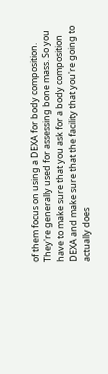of them focus on using a DEXA for body composition. They're generally used for assessing bone mass. So you have to make sure that you ask for a body composition DEXA and make sure that the facility that you're going to actually does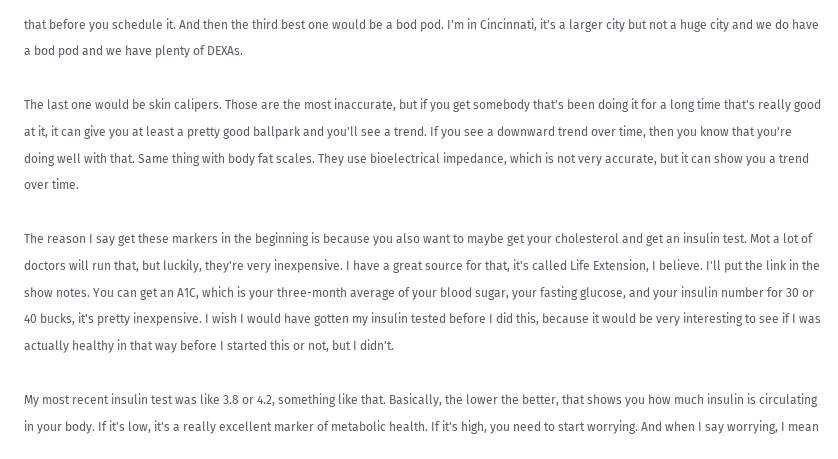that before you schedule it. And then the third best one would be a bod pod. I'm in Cincinnati, it's a larger city but not a huge city and we do have a bod pod and we have plenty of DEXAs.

The last one would be skin calipers. Those are the most inaccurate, but if you get somebody that's been doing it for a long time that's really good at it, it can give you at least a pretty good ballpark and you'll see a trend. If you see a downward trend over time, then you know that you're doing well with that. Same thing with body fat scales. They use bioelectrical impedance, which is not very accurate, but it can show you a trend over time.

The reason I say get these markers in the beginning is because you also want to maybe get your cholesterol and get an insulin test. Mot a lot of doctors will run that, but luckily, they're very inexpensive. I have a great source for that, it's called Life Extension, I believe. I'll put the link in the show notes. You can get an A1C, which is your three-month average of your blood sugar, your fasting glucose, and your insulin number for 30 or 40 bucks, it's pretty inexpensive. I wish I would have gotten my insulin tested before I did this, because it would be very interesting to see if I was actually healthy in that way before I started this or not, but I didn't.

My most recent insulin test was like 3.8 or 4.2, something like that. Basically, the lower the better, that shows you how much insulin is circulating in your body. If it's low, it's a really excellent marker of metabolic health. If it's high, you need to start worrying. And when I say worrying, I mean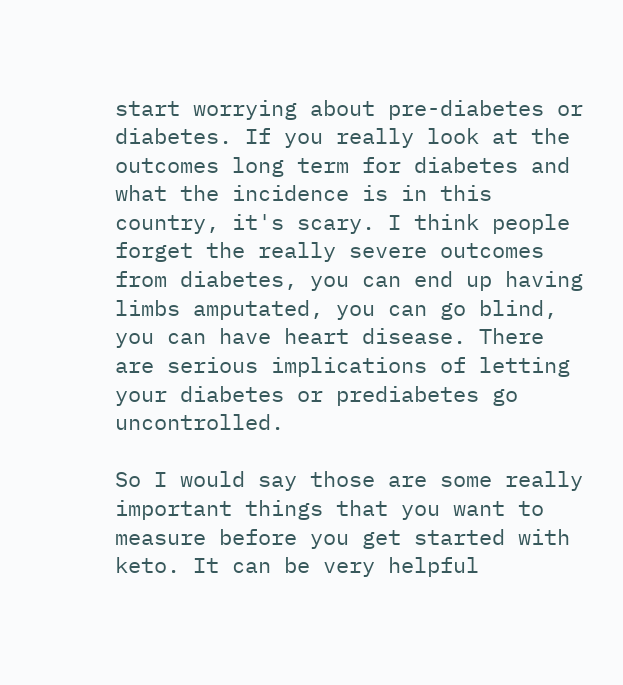start worrying about pre-diabetes or diabetes. If you really look at the outcomes long term for diabetes and what the incidence is in this country, it's scary. I think people forget the really severe outcomes from diabetes, you can end up having limbs amputated, you can go blind, you can have heart disease. There are serious implications of letting your diabetes or prediabetes go uncontrolled.

So I would say those are some really important things that you want to measure before you get started with keto. It can be very helpful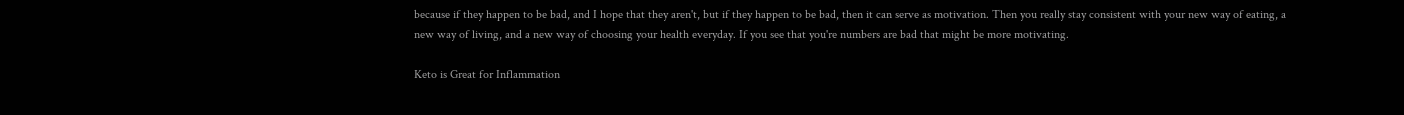because if they happen to be bad, and I hope that they aren't, but if they happen to be bad, then it can serve as motivation. Then you really stay consistent with your new way of eating, a new way of living, and a new way of choosing your health everyday. If you see that you're numbers are bad that might be more motivating.

Keto is Great for Inflammation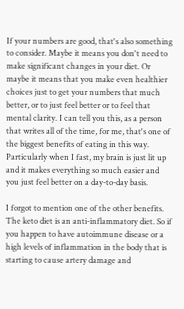If your numbers are good, that's also something to consider. Maybe it means you don't need to make significant changes in your diet. Or maybe it means that you make even healthier choices just to get your numbers that much better, or to just feel better or to feel that mental clarity. I can tell you this, as a person that writes all of the time, for me, that's one of the biggest benefits of eating in this way. Particularly when I fast, my brain is just lit up and it makes everything so much easier and you just feel better on a day-to-day basis.

I forgot to mention one of the other benefits. The keto diet is an anti-inflammatory diet. So if you happen to have autoimmune disease or a high levels of inflammation in the body that is starting to cause artery damage and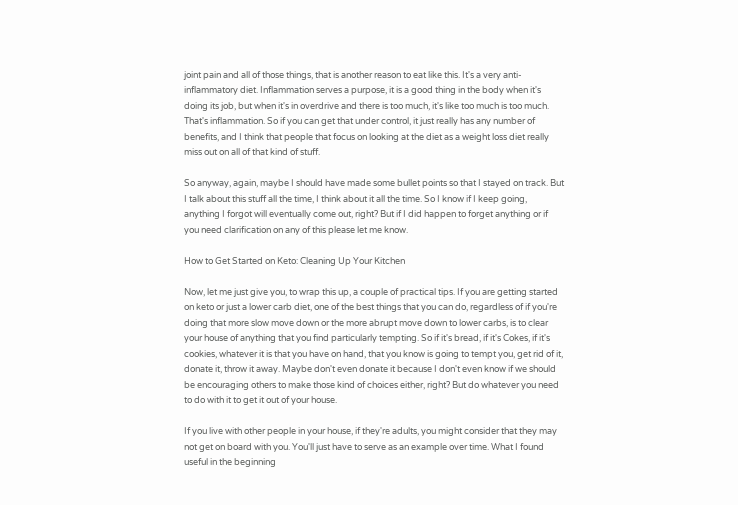joint pain and all of those things, that is another reason to eat like this. It's a very anti-inflammatory diet. Inflammation serves a purpose, it is a good thing in the body when it's doing its job, but when it's in overdrive and there is too much, it's like too much is too much. That's inflammation. So if you can get that under control, it just really has any number of benefits, and I think that people that focus on looking at the diet as a weight loss diet really miss out on all of that kind of stuff.

So anyway, again, maybe I should have made some bullet points so that I stayed on track. But I talk about this stuff all the time, I think about it all the time. So I know if I keep going, anything I forgot will eventually come out, right? But if I did happen to forget anything or if you need clarification on any of this please let me know.

How to Get Started on Keto: Cleaning Up Your Kitchen

Now, let me just give you, to wrap this up, a couple of practical tips. If you are getting started on keto or just a lower carb diet, one of the best things that you can do, regardless of if you're doing that more slow move down or the more abrupt move down to lower carbs, is to clear your house of anything that you find particularly tempting. So if it's bread, if it's Cokes, if it's cookies, whatever it is that you have on hand, that you know is going to tempt you, get rid of it, donate it, throw it away. Maybe don't even donate it because I don't even know if we should be encouraging others to make those kind of choices either, right? But do whatever you need to do with it to get it out of your house.

If you live with other people in your house, if they're adults, you might consider that they may not get on board with you. You'll just have to serve as an example over time. What I found useful in the beginning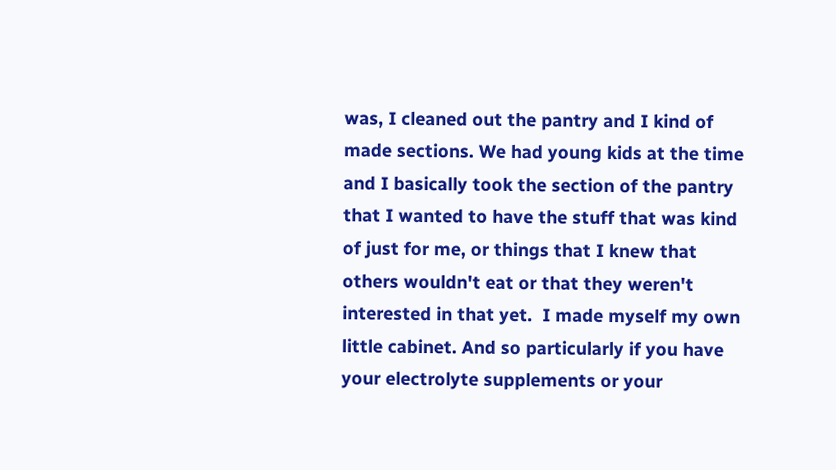was, I cleaned out the pantry and I kind of made sections. We had young kids at the time and I basically took the section of the pantry that I wanted to have the stuff that was kind of just for me, or things that I knew that others wouldn't eat or that they weren't interested in that yet.  I made myself my own little cabinet. And so particularly if you have your electrolyte supplements or your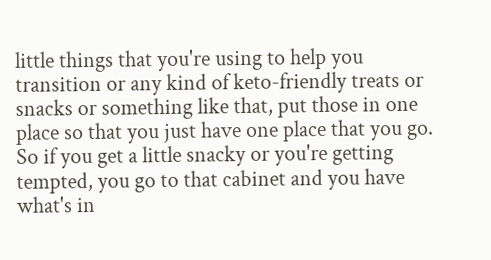little things that you're using to help you transition or any kind of keto-friendly treats or snacks or something like that, put those in one place so that you just have one place that you go. So if you get a little snacky or you're getting tempted, you go to that cabinet and you have what's in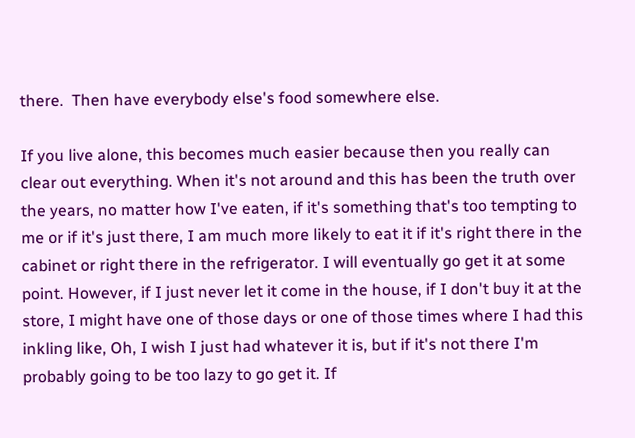there.  Then have everybody else's food somewhere else.

If you live alone, this becomes much easier because then you really can clear out everything. When it's not around and this has been the truth over the years, no matter how I've eaten, if it's something that's too tempting to me or if it's just there, I am much more likely to eat it if it's right there in the cabinet or right there in the refrigerator. I will eventually go get it at some point. However, if I just never let it come in the house, if I don't buy it at the store, I might have one of those days or one of those times where I had this inkling like, Oh, I wish I just had whatever it is, but if it's not there I'm probably going to be too lazy to go get it. If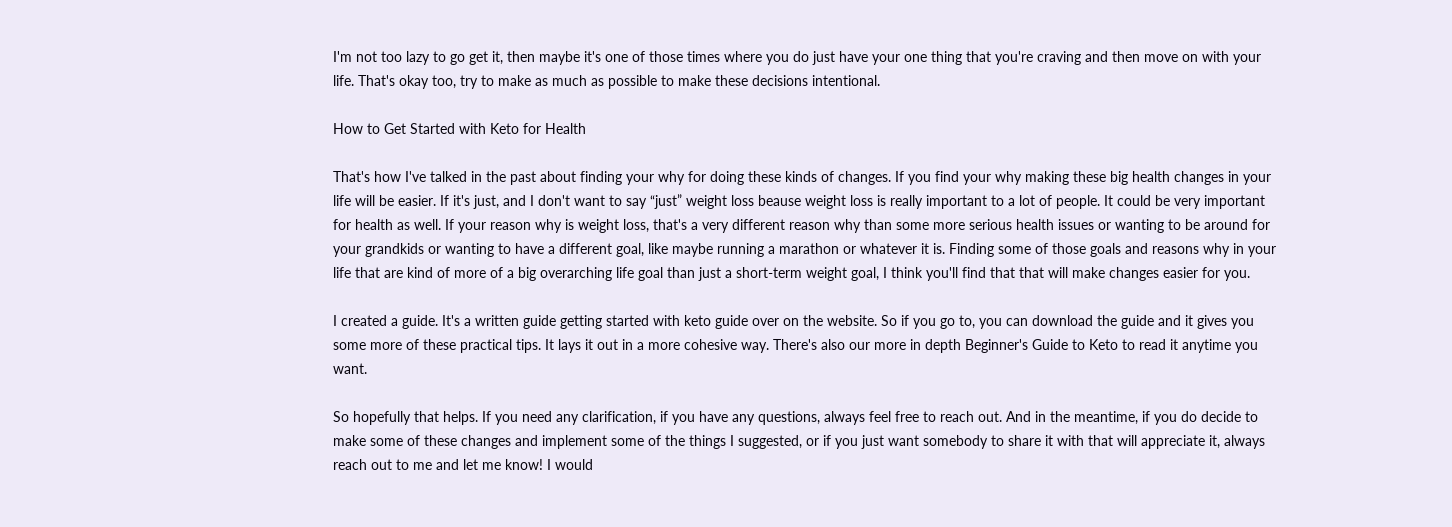I'm not too lazy to go get it, then maybe it's one of those times where you do just have your one thing that you're craving and then move on with your life. That's okay too, try to make as much as possible to make these decisions intentional.

How to Get Started with Keto for Health

That's how I've talked in the past about finding your why for doing these kinds of changes. If you find your why making these big health changes in your life will be easier. If it's just, and I don't want to say “just” weight loss beause weight loss is really important to a lot of people. It could be very important for health as well. If your reason why is weight loss, that's a very different reason why than some more serious health issues or wanting to be around for your grandkids or wanting to have a different goal, like maybe running a marathon or whatever it is. Finding some of those goals and reasons why in your life that are kind of more of a big overarching life goal than just a short-term weight goal, I think you'll find that that will make changes easier for you.

I created a guide. It's a written guide getting started with keto guide over on the website. So if you go to, you can download the guide and it gives you some more of these practical tips. It lays it out in a more cohesive way. There's also our more in depth Beginner's Guide to Keto to read it anytime you want.

So hopefully that helps. If you need any clarification, if you have any questions, always feel free to reach out. And in the meantime, if you do decide to make some of these changes and implement some of the things I suggested, or if you just want somebody to share it with that will appreciate it, always reach out to me and let me know! I would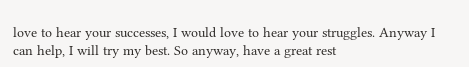love to hear your successes, I would love to hear your struggles. Anyway I can help, I will try my best. So anyway, have a great rest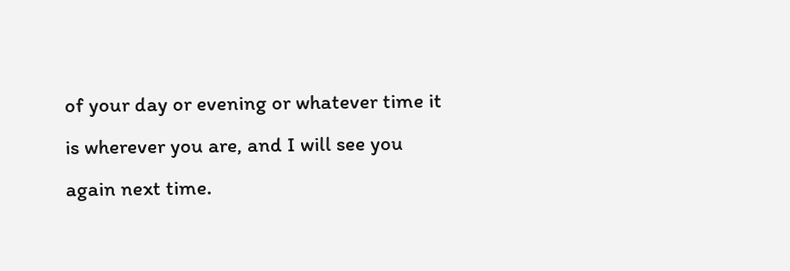of your day or evening or whatever time it is wherever you are, and I will see you again next time.